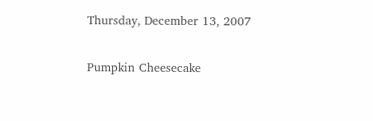Thursday, December 13, 2007

Pumpkin Cheesecake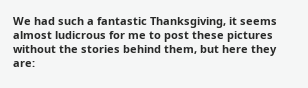We had such a fantastic Thanksgiving, it seems almost ludicrous for me to post these pictures without the stories behind them, but here they are: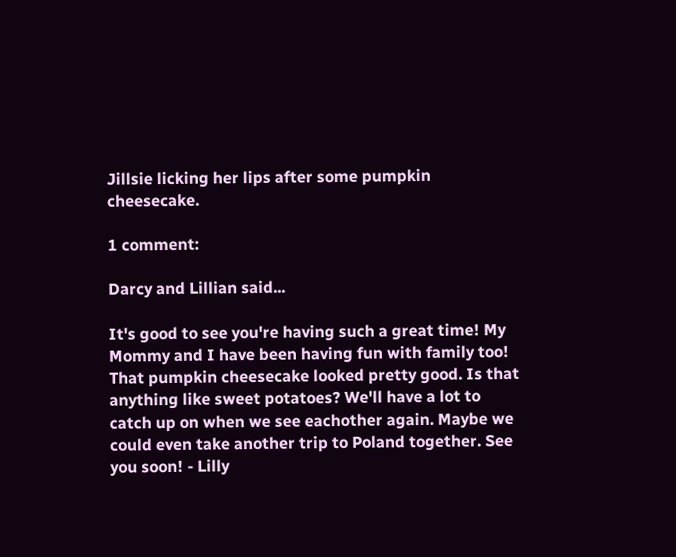Jillsie licking her lips after some pumpkin cheesecake.

1 comment:

Darcy and Lillian said...

It's good to see you're having such a great time! My Mommy and I have been having fun with family too! That pumpkin cheesecake looked pretty good. Is that anything like sweet potatoes? We'll have a lot to catch up on when we see eachother again. Maybe we could even take another trip to Poland together. See you soon! - Lilly